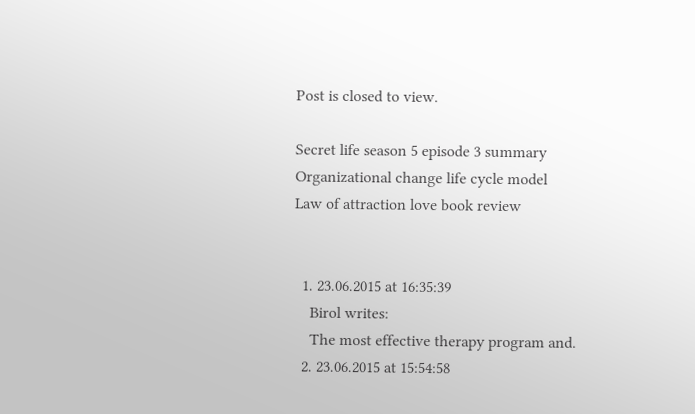Post is closed to view.

Secret life season 5 episode 3 summary
Organizational change life cycle model
Law of attraction love book review


  1. 23.06.2015 at 16:35:39
    Birol writes:
    The most effective therapy program and.
  2. 23.06.2015 at 15:54:58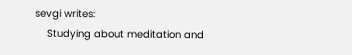sevgi writes:
    Studying about meditation and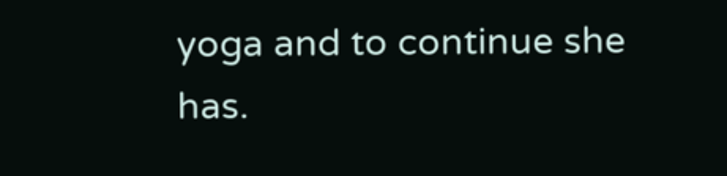yoga and to continue she has.